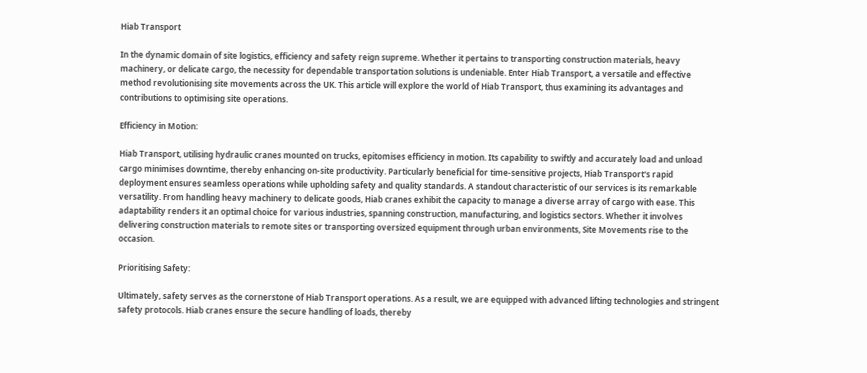Hiab Transport

In the dynamic domain of site logistics, efficiency and safety reign supreme. Whether it pertains to transporting construction materials, heavy machinery, or delicate cargo, the necessity for dependable transportation solutions is undeniable. Enter Hiab Transport, a versatile and effective method revolutionising site movements across the UK. This article will explore the world of Hiab Transport, thus examining its advantages and contributions to optimising site operations.

Efficiency in Motion:

Hiab Transport, utilising hydraulic cranes mounted on trucks, epitomises efficiency in motion. Its capability to swiftly and accurately load and unload cargo minimises downtime, thereby enhancing on-site productivity. Particularly beneficial for time-sensitive projects, Hiab Transport's rapid deployment ensures seamless operations while upholding safety and quality standards. A standout characteristic of our services is its remarkable versatility. From handling heavy machinery to delicate goods, Hiab cranes exhibit the capacity to manage a diverse array of cargo with ease. This adaptability renders it an optimal choice for various industries, spanning construction, manufacturing, and logistics sectors. Whether it involves delivering construction materials to remote sites or transporting oversized equipment through urban environments, Site Movements rise to the occasion.

Prioritising Safety:

Ultimately, safety serves as the cornerstone of Hiab Transport operations. As a result, we are equipped with advanced lifting technologies and stringent safety protocols. Hiab cranes ensure the secure handling of loads, thereby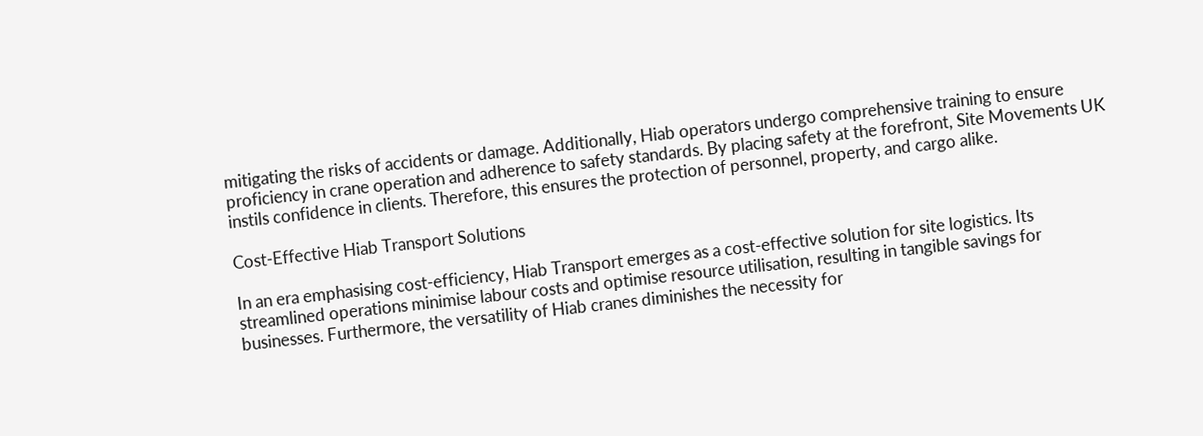mitigating the risks of accidents or damage. Additionally, Hiab operators undergo comprehensive training to ensure proficiency in crane operation and adherence to safety standards. By placing safety at the forefront, Site Movements UK instils confidence in clients. Therefore, this ensures the protection of personnel, property, and cargo alike.

Cost-Effective Hiab Transport Solutions

In an era emphasising cost-efficiency, Hiab Transport emerges as a cost-effective solution for site logistics. Its streamlined operations minimise labour costs and optimise resource utilisation, resulting in tangible savings for businesses. Furthermore, the versatility of Hiab cranes diminishes the necessity for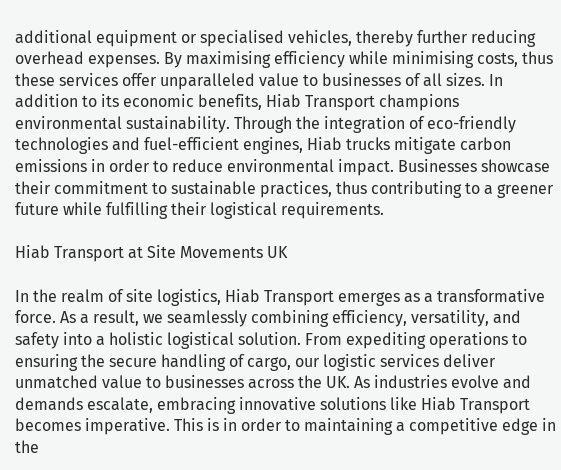additional equipment or specialised vehicles, thereby further reducing overhead expenses. By maximising efficiency while minimising costs, thus these services offer unparalleled value to businesses of all sizes. In addition to its economic benefits, Hiab Transport champions environmental sustainability. Through the integration of eco-friendly technologies and fuel-efficient engines, Hiab trucks mitigate carbon emissions in order to reduce environmental impact. Businesses showcase their commitment to sustainable practices, thus contributing to a greener future while fulfilling their logistical requirements.

Hiab Transport at Site Movements UK

In the realm of site logistics, Hiab Transport emerges as a transformative force. As a result, we seamlessly combining efficiency, versatility, and safety into a holistic logistical solution. From expediting operations to ensuring the secure handling of cargo, our logistic services deliver unmatched value to businesses across the UK. As industries evolve and demands escalate, embracing innovative solutions like Hiab Transport becomes imperative. This is in order to maintaining a competitive edge in the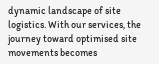dynamic landscape of site logistics. With our services, the journey toward optimised site movements becomes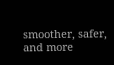smoother, safer, and more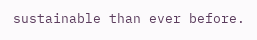sustainable than ever before.